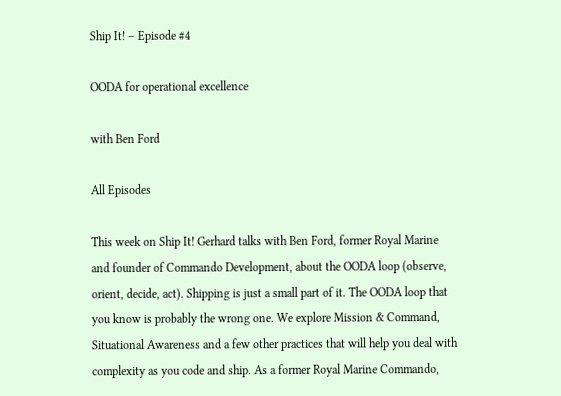Ship It! – Episode #4

OODA for operational excellence

with Ben Ford

All Episodes

This week on Ship It! Gerhard talks with Ben Ford, former Royal Marine and founder of Commando Development, about the OODA loop (observe, orient, decide, act). Shipping is just a small part of it. The OODA loop that you know is probably the wrong one. We explore Mission & Command, Situational Awareness and a few other practices that will help you deal with complexity as you code and ship. As a former Royal Marine Commando,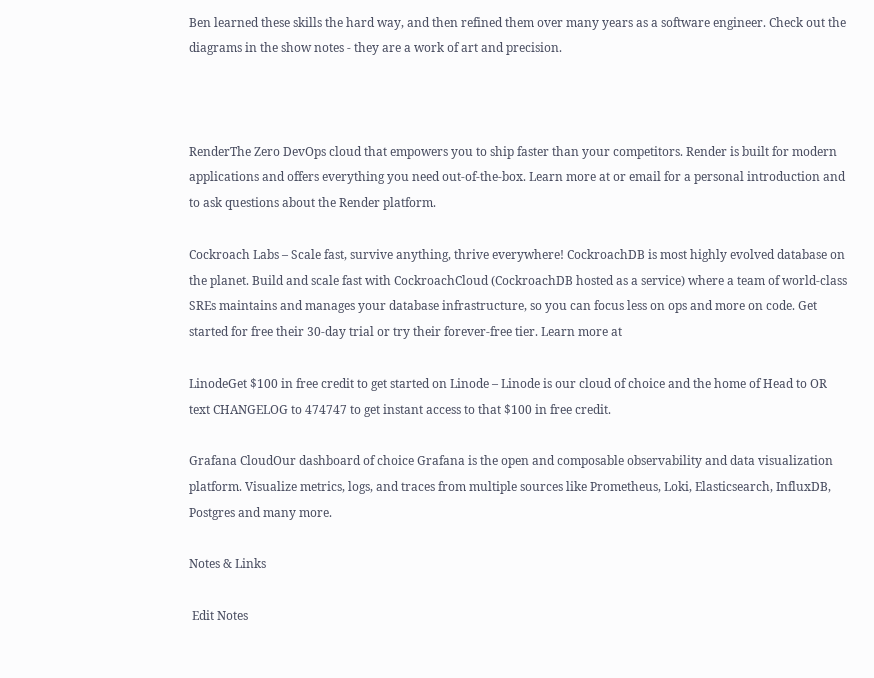Ben learned these skills the hard way, and then refined them over many years as a software engineer. Check out the diagrams in the show notes - they are a work of art and precision.



RenderThe Zero DevOps cloud that empowers you to ship faster than your competitors. Render is built for modern applications and offers everything you need out-of-the-box. Learn more at or email for a personal introduction and to ask questions about the Render platform.

Cockroach Labs – Scale fast, survive anything, thrive everywhere! CockroachDB is most highly evolved database on the planet. Build and scale fast with CockroachCloud (CockroachDB hosted as a service) where a team of world-class SREs maintains and manages your database infrastructure, so you can focus less on ops and more on code. Get started for free their 30-day trial or try their forever-free tier. Learn more at

LinodeGet $100 in free credit to get started on Linode – Linode is our cloud of choice and the home of Head to OR text CHANGELOG to 474747 to get instant access to that $100 in free credit.

Grafana CloudOur dashboard of choice Grafana is the open and composable observability and data visualization platform. Visualize metrics, logs, and traces from multiple sources like Prometheus, Loki, Elasticsearch, InfluxDB, Postgres and many more.

Notes & Links

 Edit Notes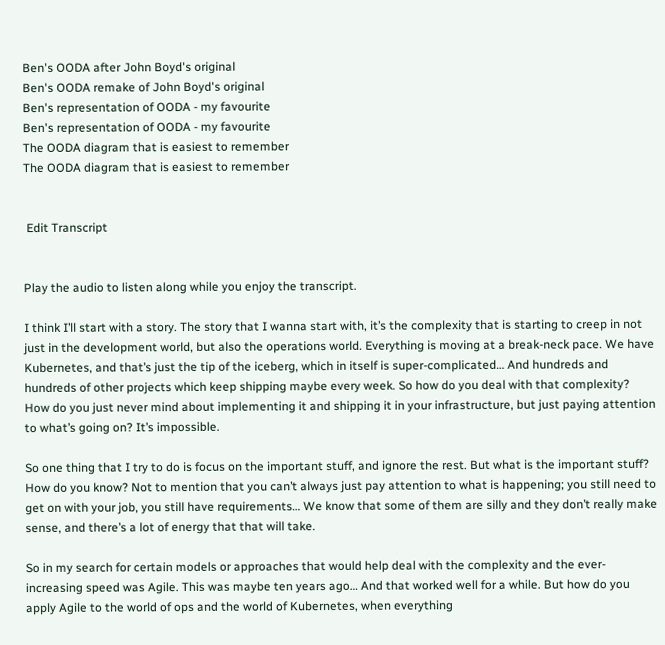Ben's OODA after John Boyd's original
Ben's OODA remake of John Boyd's original
Ben's representation of OODA - my favourite
Ben's representation of OODA - my favourite
The OODA diagram that is easiest to remember
The OODA diagram that is easiest to remember


 Edit Transcript


Play the audio to listen along while you enjoy the transcript.

I think I’ll start with a story. The story that I wanna start with, it’s the complexity that is starting to creep in not just in the development world, but also the operations world. Everything is moving at a break-neck pace. We have Kubernetes, and that’s just the tip of the iceberg, which in itself is super-complicated… And hundreds and hundreds of other projects which keep shipping maybe every week. So how do you deal with that complexity? How do you just never mind about implementing it and shipping it in your infrastructure, but just paying attention to what’s going on? It’s impossible.

So one thing that I try to do is focus on the important stuff, and ignore the rest. But what is the important stuff? How do you know? Not to mention that you can’t always just pay attention to what is happening; you still need to get on with your job, you still have requirements… We know that some of them are silly and they don’t really make sense, and there’s a lot of energy that that will take.

So in my search for certain models or approaches that would help deal with the complexity and the ever-increasing speed was Agile. This was maybe ten years ago… And that worked well for a while. But how do you apply Agile to the world of ops and the world of Kubernetes, when everything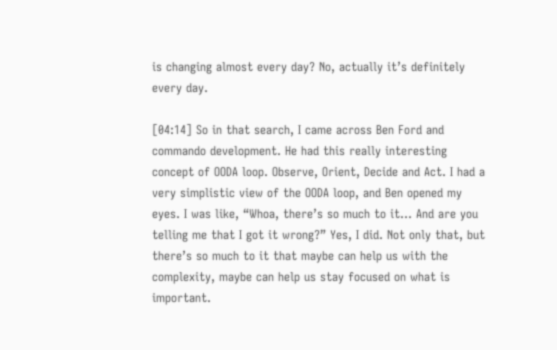is changing almost every day? No, actually it’s definitely every day.

[04:14] So in that search, I came across Ben Ford and commando development. He had this really interesting concept of OODA loop. Observe, Orient, Decide and Act. I had a very simplistic view of the OODA loop, and Ben opened my eyes. I was like, “Whoa, there’s so much to it… And are you telling me that I got it wrong?” Yes, I did. Not only that, but there’s so much to it that maybe can help us with the complexity, maybe can help us stay focused on what is important.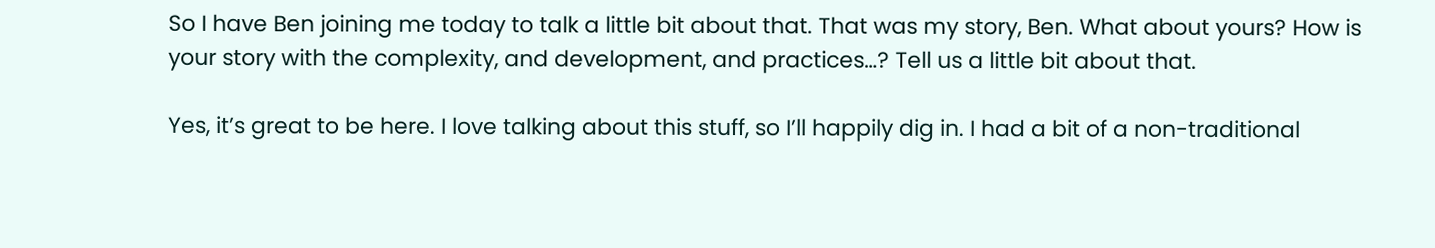So I have Ben joining me today to talk a little bit about that. That was my story, Ben. What about yours? How is your story with the complexity, and development, and practices…? Tell us a little bit about that.

Yes, it’s great to be here. I love talking about this stuff, so I’ll happily dig in. I had a bit of a non-traditional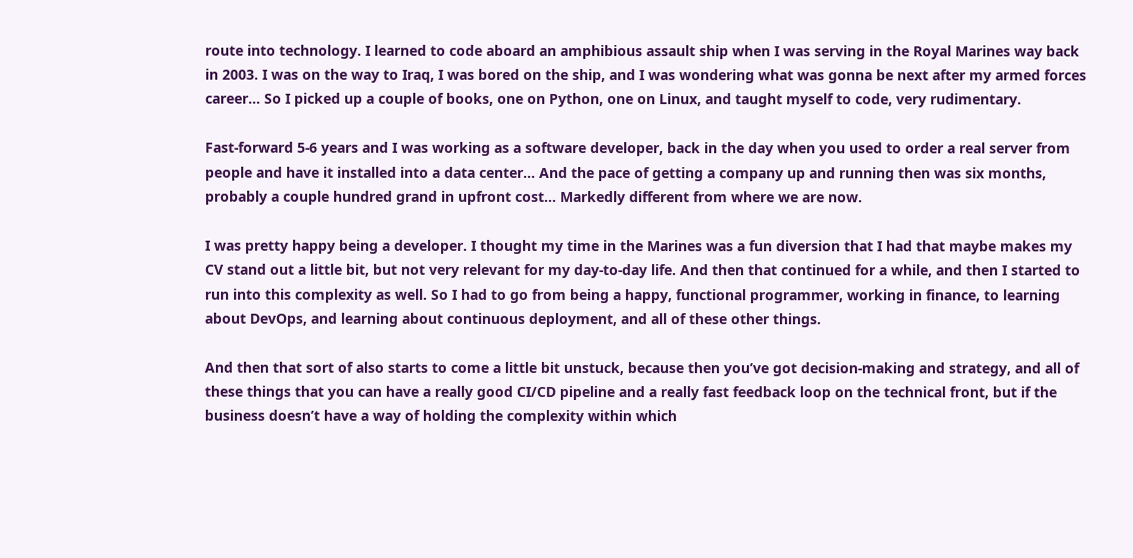route into technology. I learned to code aboard an amphibious assault ship when I was serving in the Royal Marines way back in 2003. I was on the way to Iraq, I was bored on the ship, and I was wondering what was gonna be next after my armed forces career… So I picked up a couple of books, one on Python, one on Linux, and taught myself to code, very rudimentary.

Fast-forward 5-6 years and I was working as a software developer, back in the day when you used to order a real server from people and have it installed into a data center… And the pace of getting a company up and running then was six months, probably a couple hundred grand in upfront cost… Markedly different from where we are now.

I was pretty happy being a developer. I thought my time in the Marines was a fun diversion that I had that maybe makes my CV stand out a little bit, but not very relevant for my day-to-day life. And then that continued for a while, and then I started to run into this complexity as well. So I had to go from being a happy, functional programmer, working in finance, to learning about DevOps, and learning about continuous deployment, and all of these other things.

And then that sort of also starts to come a little bit unstuck, because then you’ve got decision-making and strategy, and all of these things that you can have a really good CI/CD pipeline and a really fast feedback loop on the technical front, but if the business doesn’t have a way of holding the complexity within which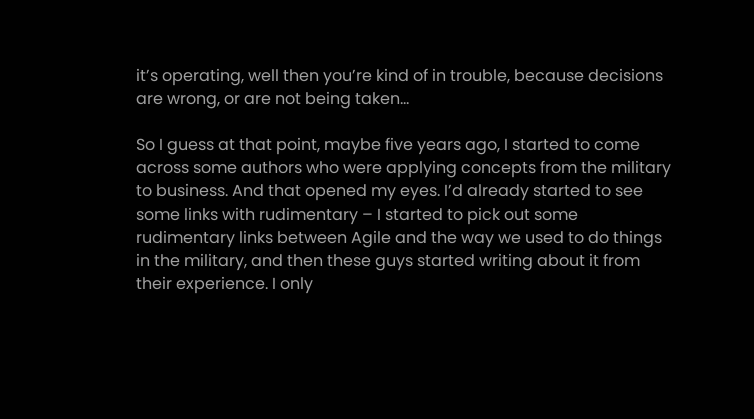it’s operating, well then you’re kind of in trouble, because decisions are wrong, or are not being taken…

So I guess at that point, maybe five years ago, I started to come across some authors who were applying concepts from the military to business. And that opened my eyes. I’d already started to see some links with rudimentary – I started to pick out some rudimentary links between Agile and the way we used to do things in the military, and then these guys started writing about it from their experience. I only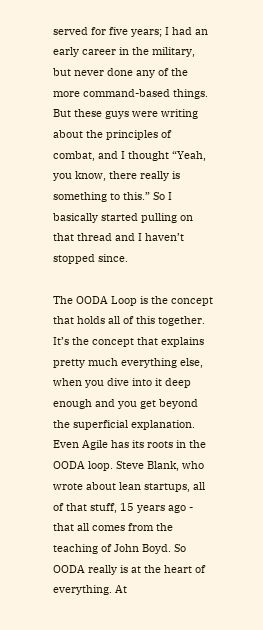served for five years; I had an early career in the military, but never done any of the more command-based things. But these guys were writing about the principles of combat, and I thought “Yeah, you know, there really is something to this.” So I basically started pulling on that thread and I haven’t stopped since.

The OODA Loop is the concept that holds all of this together. It’s the concept that explains pretty much everything else, when you dive into it deep enough and you get beyond the superficial explanation. Even Agile has its roots in the OODA loop. Steve Blank, who wrote about lean startups, all of that stuff, 15 years ago - that all comes from the teaching of John Boyd. So OODA really is at the heart of everything. At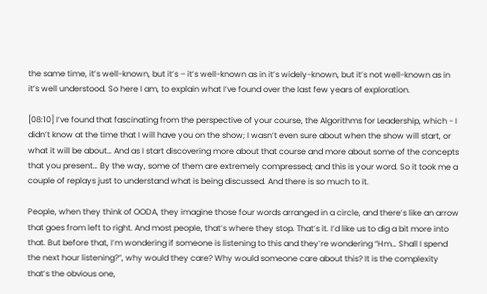the same time, it’s well-known, but it’s – it’s well-known as in it’s widely-known, but it’s not well-known as in it’s well understood. So here I am, to explain what I’ve found over the last few years of exploration.

[08:10] I’ve found that fascinating from the perspective of your course, the Algorithms for Leadership, which - I didn’t know at the time that I will have you on the show; I wasn’t even sure about when the show will start, or what it will be about… And as I start discovering more about that course and more about some of the concepts that you present… By the way, some of them are extremely compressed; and this is your word. So it took me a couple of replays just to understand what is being discussed. And there is so much to it.

People, when they think of OODA, they imagine those four words arranged in a circle, and there’s like an arrow that goes from left to right. And most people, that’s where they stop. That’s it. I’d like us to dig a bit more into that. But before that, I’m wondering if someone is listening to this and they’re wondering “Hm… Shall I spend the next hour listening?”, why would they care? Why would someone care about this? It is the complexity that’s the obvious one,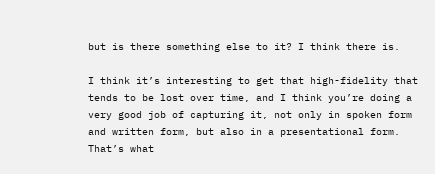but is there something else to it? I think there is.

I think it’s interesting to get that high-fidelity that tends to be lost over time, and I think you’re doing a very good job of capturing it, not only in spoken form and written form, but also in a presentational form. That’s what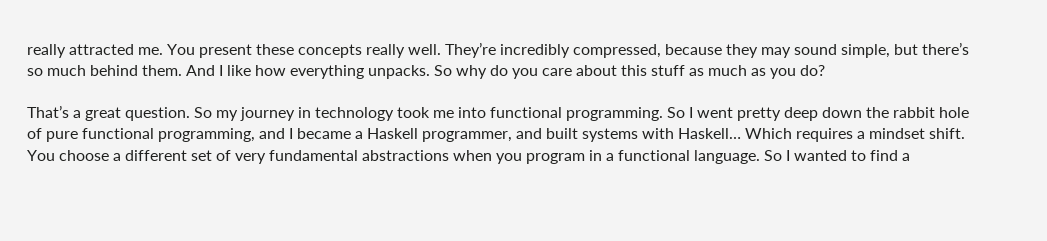really attracted me. You present these concepts really well. They’re incredibly compressed, because they may sound simple, but there’s so much behind them. And I like how everything unpacks. So why do you care about this stuff as much as you do?

That’s a great question. So my journey in technology took me into functional programming. So I went pretty deep down the rabbit hole of pure functional programming, and I became a Haskell programmer, and built systems with Haskell… Which requires a mindset shift. You choose a different set of very fundamental abstractions when you program in a functional language. So I wanted to find a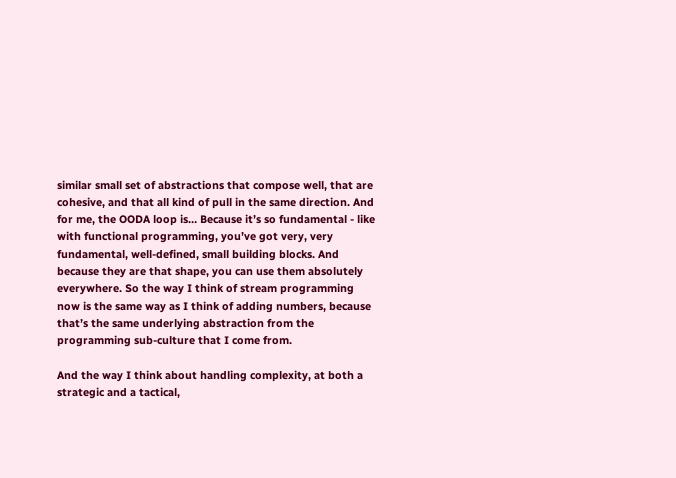similar small set of abstractions that compose well, that are cohesive, and that all kind of pull in the same direction. And for me, the OODA loop is… Because it’s so fundamental - like with functional programming, you’ve got very, very fundamental, well-defined, small building blocks. And because they are that shape, you can use them absolutely everywhere. So the way I think of stream programming now is the same way as I think of adding numbers, because that’s the same underlying abstraction from the programming sub-culture that I come from.

And the way I think about handling complexity, at both a strategic and a tactical,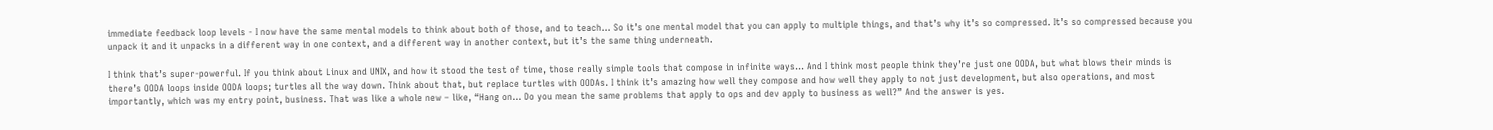immediate feedback loop levels - I now have the same mental models to think about both of those, and to teach… So it’s one mental model that you can apply to multiple things, and that’s why it’s so compressed. It’s so compressed because you unpack it and it unpacks in a different way in one context, and a different way in another context, but it’s the same thing underneath.

I think that’s super-powerful. If you think about Linux and UNIX, and how it stood the test of time, those really simple tools that compose in infinite ways… And I think most people think they’re just one OODA, but what blows their minds is there’s OODA loops inside OODA loops; turtles all the way down. Think about that, but replace turtles with OODAs. I think it’s amazing how well they compose and how well they apply to not just development, but also operations, and most importantly, which was my entry point, business. That was like a whole new – like, “Hang on… Do you mean the same problems that apply to ops and dev apply to business as well?” And the answer is yes.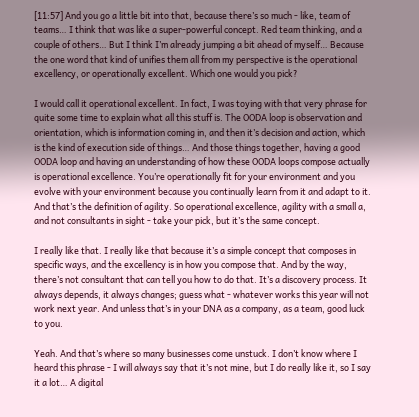[11:57] And you go a little bit into that, because there’s so much - like, team of teams… I think that was like a super-powerful concept. Red team thinking, and a couple of others… But I think I’m already jumping a bit ahead of myself… Because the one word that kind of unifies them all from my perspective is the operational excellency, or operationally excellent. Which one would you pick?

I would call it operational excellent. In fact, I was toying with that very phrase for quite some time to explain what all this stuff is. The OODA loop is observation and orientation, which is information coming in, and then it’s decision and action, which is the kind of execution side of things… And those things together, having a good OODA loop and having an understanding of how these OODA loops compose actually is operational excellence. You’re operationally fit for your environment and you evolve with your environment because you continually learn from it and adapt to it. And that’s the definition of agility. So operational excellence, agility with a small a, and not consultants in sight - take your pick, but it’s the same concept.

I really like that. I really like that because it’s a simple concept that composes in specific ways, and the excellency is in how you compose that. And by the way, there’s not consultant that can tell you how to do that. It’s a discovery process. It always depends, it always changes; guess what - whatever works this year will not work next year. And unless that’s in your DNA as a company, as a team, good luck to you.

Yeah. And that’s where so many businesses come unstuck. I don’t know where I heard this phrase - I will always say that it’s not mine, but I do really like it, so I say it a lot… A digital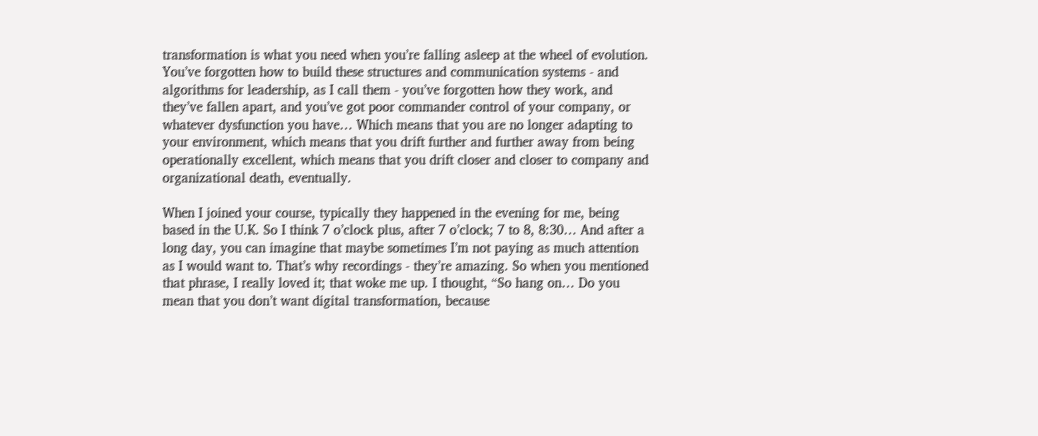transformation is what you need when you’re falling asleep at the wheel of evolution. You’ve forgotten how to build these structures and communication systems - and algorithms for leadership, as I call them - you’ve forgotten how they work, and they’ve fallen apart, and you’ve got poor commander control of your company, or whatever dysfunction you have… Which means that you are no longer adapting to your environment, which means that you drift further and further away from being operationally excellent, which means that you drift closer and closer to company and organizational death, eventually.

When I joined your course, typically they happened in the evening for me, being based in the U.K. So I think 7 o’clock plus, after 7 o’clock; 7 to 8, 8:30… And after a long day, you can imagine that maybe sometimes I’m not paying as much attention as I would want to. That’s why recordings - they’re amazing. So when you mentioned that phrase, I really loved it; that woke me up. I thought, “So hang on… Do you mean that you don’t want digital transformation, because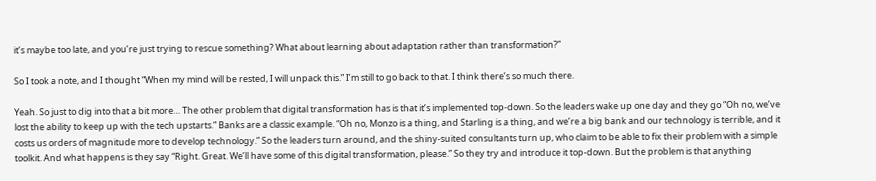it’s maybe too late, and you’re just trying to rescue something? What about learning about adaptation rather than transformation?”

So I took a note, and I thought “When my mind will be rested, I will unpack this.” I’m still to go back to that. I think there’s so much there.

Yeah. So just to dig into that a bit more… The other problem that digital transformation has is that it’s implemented top-down. So the leaders wake up one day and they go “Oh no, we’ve lost the ability to keep up with the tech upstarts.” Banks are a classic example. “Oh no, Monzo is a thing, and Starling is a thing, and we’re a big bank and our technology is terrible, and it costs us orders of magnitude more to develop technology.” So the leaders turn around, and the shiny-suited consultants turn up, who claim to be able to fix their problem with a simple toolkit. And what happens is they say “Right. Great. We’ll have some of this digital transformation, please.” So they try and introduce it top-down. But the problem is that anything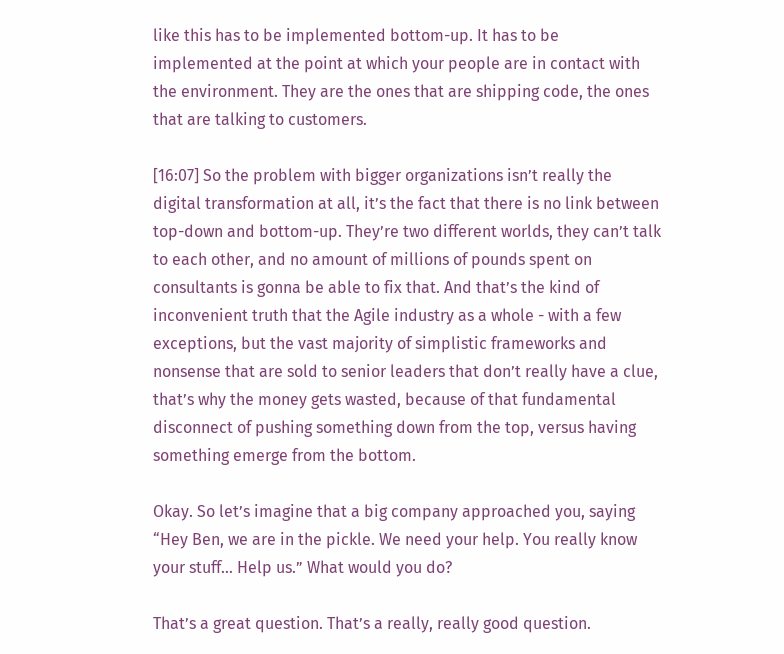like this has to be implemented bottom-up. It has to be implemented at the point at which your people are in contact with the environment. They are the ones that are shipping code, the ones that are talking to customers.

[16:07] So the problem with bigger organizations isn’t really the digital transformation at all, it’s the fact that there is no link between top-down and bottom-up. They’re two different worlds, they can’t talk to each other, and no amount of millions of pounds spent on consultants is gonna be able to fix that. And that’s the kind of inconvenient truth that the Agile industry as a whole - with a few exceptions, but the vast majority of simplistic frameworks and nonsense that are sold to senior leaders that don’t really have a clue, that’s why the money gets wasted, because of that fundamental disconnect of pushing something down from the top, versus having something emerge from the bottom.

Okay. So let’s imagine that a big company approached you, saying “Hey Ben, we are in the pickle. We need your help. You really know your stuff… Help us.” What would you do?

That’s a great question. That’s a really, really good question.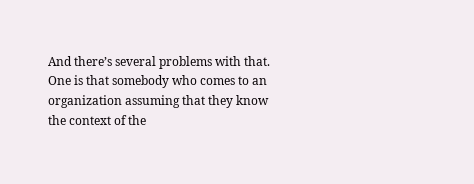And there’s several problems with that. One is that somebody who comes to an organization assuming that they know the context of the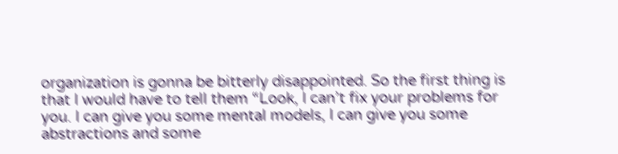organization is gonna be bitterly disappointed. So the first thing is that I would have to tell them “Look, I can’t fix your problems for you. I can give you some mental models, I can give you some abstractions and some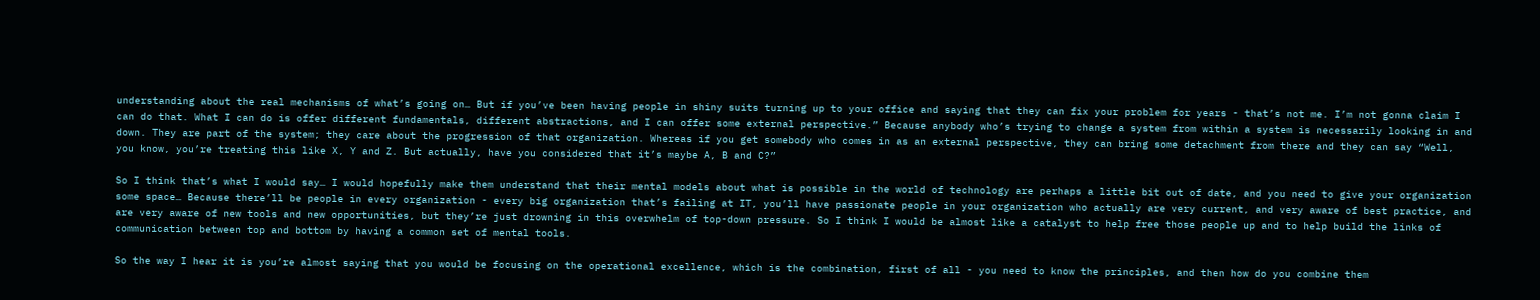understanding about the real mechanisms of what’s going on… But if you’ve been having people in shiny suits turning up to your office and saying that they can fix your problem for years - that’s not me. I’m not gonna claim I can do that. What I can do is offer different fundamentals, different abstractions, and I can offer some external perspective.” Because anybody who’s trying to change a system from within a system is necessarily looking in and down. They are part of the system; they care about the progression of that organization. Whereas if you get somebody who comes in as an external perspective, they can bring some detachment from there and they can say “Well, you know, you’re treating this like X, Y and Z. But actually, have you considered that it’s maybe A, B and C?”

So I think that’s what I would say… I would hopefully make them understand that their mental models about what is possible in the world of technology are perhaps a little bit out of date, and you need to give your organization some space… Because there’ll be people in every organization - every big organization that’s failing at IT, you’ll have passionate people in your organization who actually are very current, and very aware of best practice, and are very aware of new tools and new opportunities, but they’re just drowning in this overwhelm of top-down pressure. So I think I would be almost like a catalyst to help free those people up and to help build the links of communication between top and bottom by having a common set of mental tools.

So the way I hear it is you’re almost saying that you would be focusing on the operational excellence, which is the combination, first of all - you need to know the principles, and then how do you combine them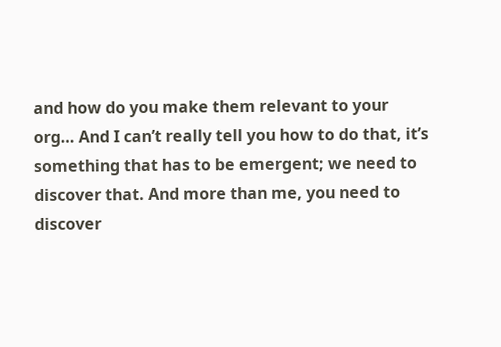and how do you make them relevant to your org… And I can’t really tell you how to do that, it’s something that has to be emergent; we need to discover that. And more than me, you need to discover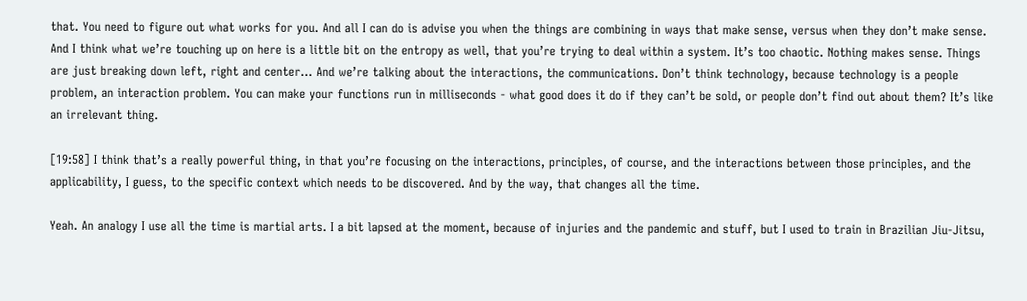that. You need to figure out what works for you. And all I can do is advise you when the things are combining in ways that make sense, versus when they don’t make sense. And I think what we’re touching up on here is a little bit on the entropy as well, that you’re trying to deal within a system. It’s too chaotic. Nothing makes sense. Things are just breaking down left, right and center… And we’re talking about the interactions, the communications. Don’t think technology, because technology is a people problem, an interaction problem. You can make your functions run in milliseconds - what good does it do if they can’t be sold, or people don’t find out about them? It’s like an irrelevant thing.

[19:58] I think that’s a really powerful thing, in that you’re focusing on the interactions, principles, of course, and the interactions between those principles, and the applicability, I guess, to the specific context which needs to be discovered. And by the way, that changes all the time.

Yeah. An analogy I use all the time is martial arts. I a bit lapsed at the moment, because of injuries and the pandemic and stuff, but I used to train in Brazilian Jiu-Jitsu,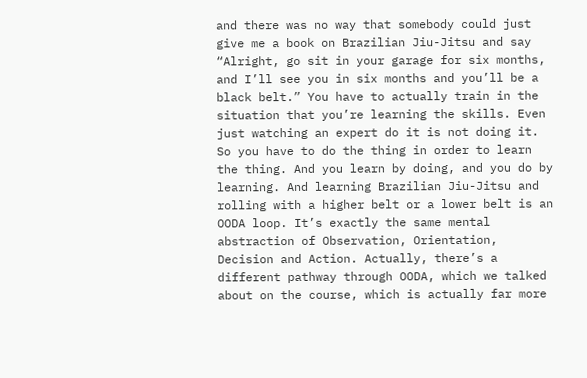and there was no way that somebody could just give me a book on Brazilian Jiu-Jitsu and say “Alright, go sit in your garage for six months, and I’ll see you in six months and you’ll be a black belt.” You have to actually train in the situation that you’re learning the skills. Even just watching an expert do it is not doing it. So you have to do the thing in order to learn the thing. And you learn by doing, and you do by learning. And learning Brazilian Jiu-Jitsu and rolling with a higher belt or a lower belt is an OODA loop. It’s exactly the same mental abstraction of Observation, Orientation, Decision and Action. Actually, there’s a different pathway through OODA, which we talked about on the course, which is actually far more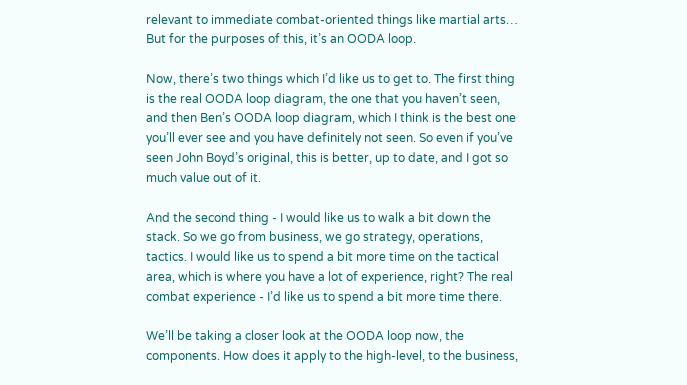relevant to immediate combat-oriented things like martial arts… But for the purposes of this, it’s an OODA loop.

Now, there’s two things which I’d like us to get to. The first thing is the real OODA loop diagram, the one that you haven’t seen, and then Ben’s OODA loop diagram, which I think is the best one you’ll ever see and you have definitely not seen. So even if you’ve seen John Boyd’s original, this is better, up to date, and I got so much value out of it.

And the second thing - I would like us to walk a bit down the stack. So we go from business, we go strategy, operations, tactics. I would like us to spend a bit more time on the tactical area, which is where you have a lot of experience, right? The real combat experience - I’d like us to spend a bit more time there.

We’ll be taking a closer look at the OODA loop now, the components. How does it apply to the high-level, to the business,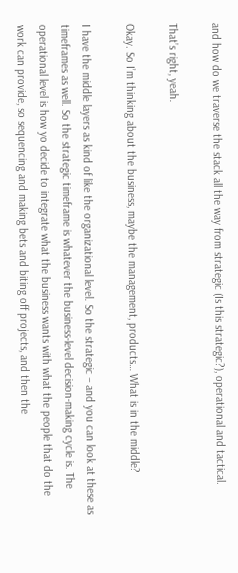and how do we traverse the stack all the way from strategic (Is this strategic?), operational and tactical.

That’s right, yeah.

Okay. So I’m thinking about the business, maybe the management, products… What is in the middle?

I have the middle layers as kind of like the organizational level. So the strategic – and you can look at these as timeframes as well. So the strategic timeframe is whatever the business-level decision-making cycle is. The operational level is how yo decide to integrate what the business wants with what the people that do the work can provide, so sequencing and making bets and biting off projects, and then the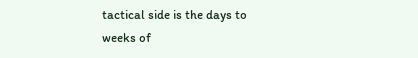tactical side is the days to weeks of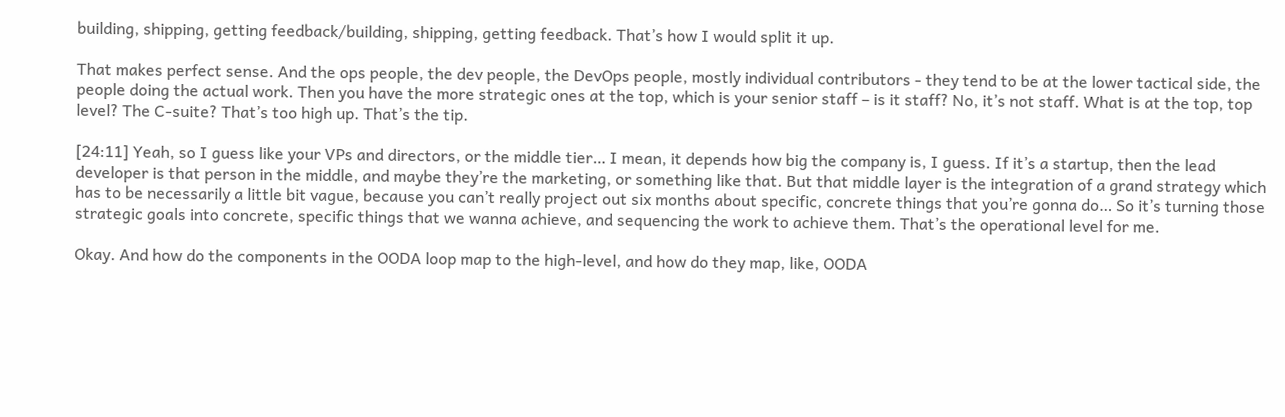building, shipping, getting feedback/building, shipping, getting feedback. That’s how I would split it up.

That makes perfect sense. And the ops people, the dev people, the DevOps people, mostly individual contributors - they tend to be at the lower tactical side, the people doing the actual work. Then you have the more strategic ones at the top, which is your senior staff – is it staff? No, it’s not staff. What is at the top, top level? The C-suite? That’s too high up. That’s the tip.

[24:11] Yeah, so I guess like your VPs and directors, or the middle tier… I mean, it depends how big the company is, I guess. If it’s a startup, then the lead developer is that person in the middle, and maybe they’re the marketing, or something like that. But that middle layer is the integration of a grand strategy which has to be necessarily a little bit vague, because you can’t really project out six months about specific, concrete things that you’re gonna do… So it’s turning those strategic goals into concrete, specific things that we wanna achieve, and sequencing the work to achieve them. That’s the operational level for me.

Okay. And how do the components in the OODA loop map to the high-level, and how do they map, like, OODA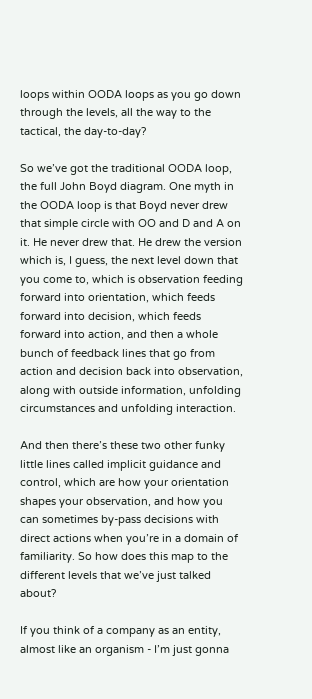loops within OODA loops as you go down through the levels, all the way to the tactical, the day-to-day?

So we’ve got the traditional OODA loop, the full John Boyd diagram. One myth in the OODA loop is that Boyd never drew that simple circle with OO and D and A on it. He never drew that. He drew the version which is, I guess, the next level down that you come to, which is observation feeding forward into orientation, which feeds forward into decision, which feeds forward into action, and then a whole bunch of feedback lines that go from action and decision back into observation, along with outside information, unfolding circumstances and unfolding interaction.

And then there’s these two other funky little lines called implicit guidance and control, which are how your orientation shapes your observation, and how you can sometimes by-pass decisions with direct actions when you’re in a domain of familiarity. So how does this map to the different levels that we’ve just talked about?

If you think of a company as an entity, almost like an organism - I’m just gonna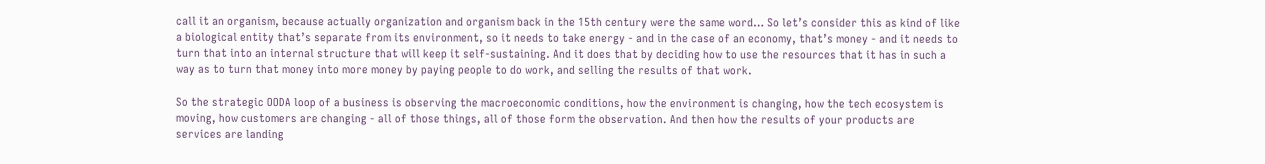call it an organism, because actually organization and organism back in the 15th century were the same word… So let’s consider this as kind of like a biological entity that’s separate from its environment, so it needs to take energy - and in the case of an economy, that’s money - and it needs to turn that into an internal structure that will keep it self-sustaining. And it does that by deciding how to use the resources that it has in such a way as to turn that money into more money by paying people to do work, and selling the results of that work.

So the strategic OODA loop of a business is observing the macroeconomic conditions, how the environment is changing, how the tech ecosystem is moving, how customers are changing - all of those things, all of those form the observation. And then how the results of your products are services are landing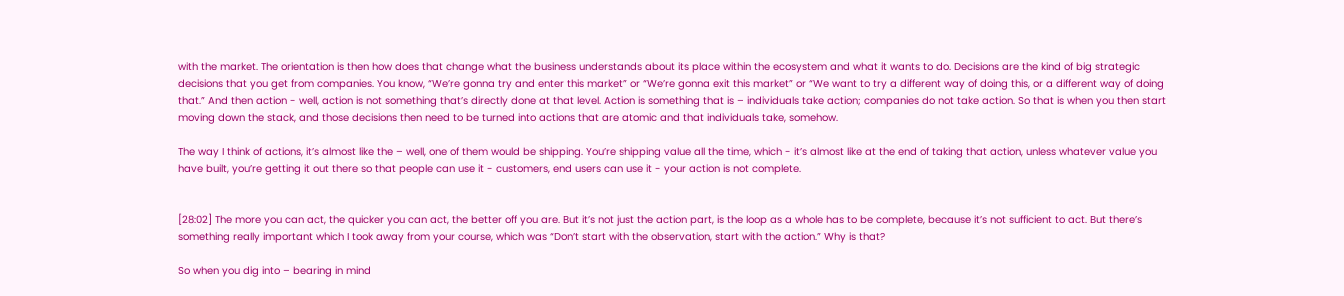with the market. The orientation is then how does that change what the business understands about its place within the ecosystem and what it wants to do. Decisions are the kind of big strategic decisions that you get from companies. You know, “We’re gonna try and enter this market” or “We’re gonna exit this market” or “We want to try a different way of doing this, or a different way of doing that.” And then action - well, action is not something that’s directly done at that level. Action is something that is – individuals take action; companies do not take action. So that is when you then start moving down the stack, and those decisions then need to be turned into actions that are atomic and that individuals take, somehow.

The way I think of actions, it’s almost like the – well, one of them would be shipping. You’re shipping value all the time, which - it’s almost like at the end of taking that action, unless whatever value you have built, you’re getting it out there so that people can use it - customers, end users can use it - your action is not complete.


[28:02] The more you can act, the quicker you can act, the better off you are. But it’s not just the action part, is the loop as a whole has to be complete, because it’s not sufficient to act. But there’s something really important which I took away from your course, which was “Don’t start with the observation, start with the action.” Why is that?

So when you dig into – bearing in mind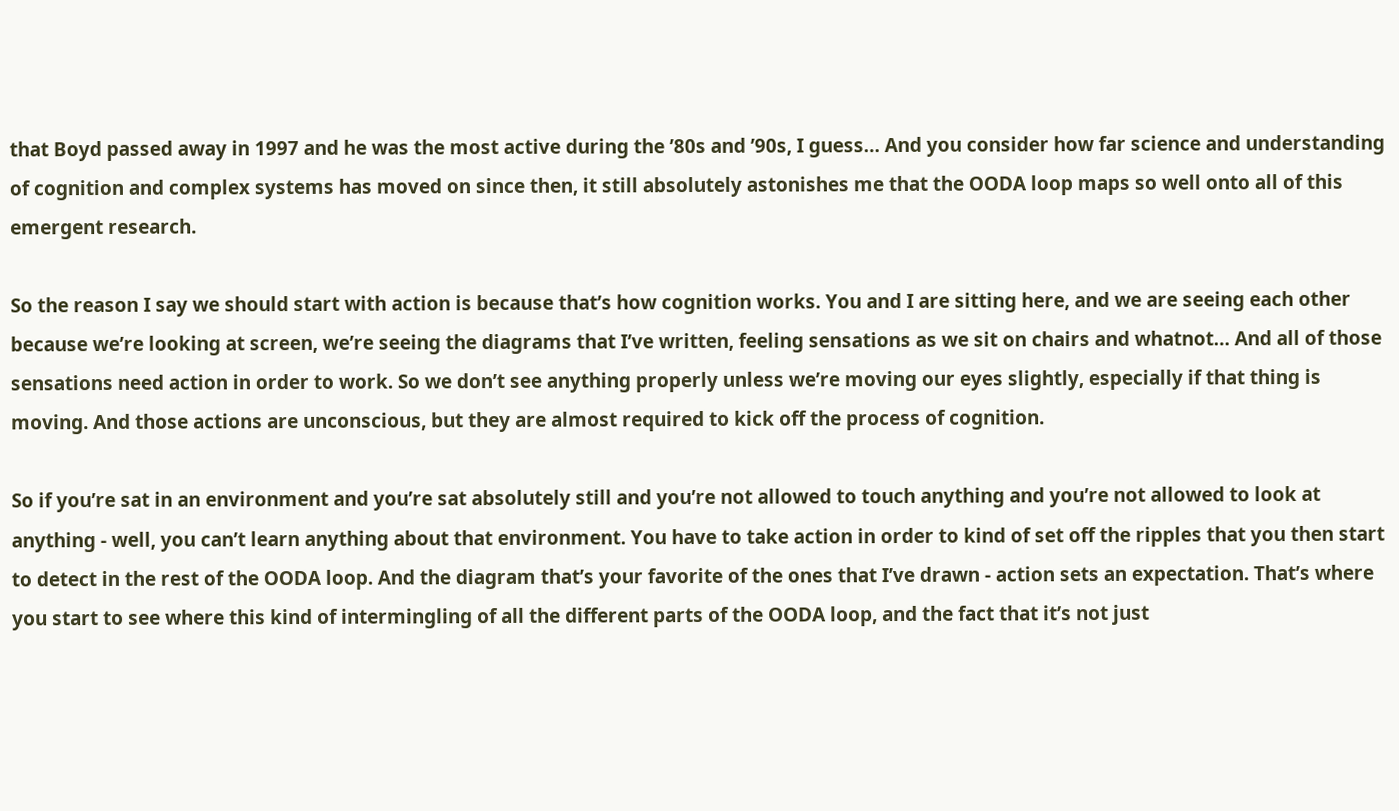that Boyd passed away in 1997 and he was the most active during the ’80s and ’90s, I guess… And you consider how far science and understanding of cognition and complex systems has moved on since then, it still absolutely astonishes me that the OODA loop maps so well onto all of this emergent research.

So the reason I say we should start with action is because that’s how cognition works. You and I are sitting here, and we are seeing each other because we’re looking at screen, we’re seeing the diagrams that I’ve written, feeling sensations as we sit on chairs and whatnot… And all of those sensations need action in order to work. So we don’t see anything properly unless we’re moving our eyes slightly, especially if that thing is moving. And those actions are unconscious, but they are almost required to kick off the process of cognition.

So if you’re sat in an environment and you’re sat absolutely still and you’re not allowed to touch anything and you’re not allowed to look at anything - well, you can’t learn anything about that environment. You have to take action in order to kind of set off the ripples that you then start to detect in the rest of the OODA loop. And the diagram that’s your favorite of the ones that I’ve drawn - action sets an expectation. That’s where you start to see where this kind of intermingling of all the different parts of the OODA loop, and the fact that it’s not just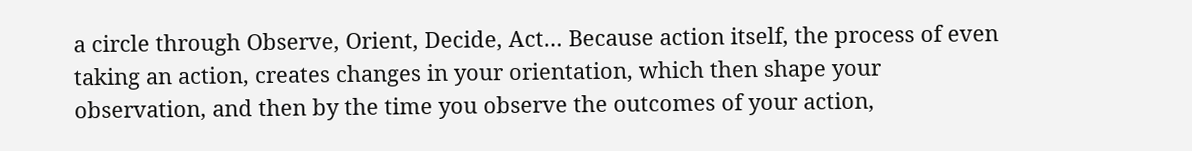a circle through Observe, Orient, Decide, Act… Because action itself, the process of even taking an action, creates changes in your orientation, which then shape your observation, and then by the time you observe the outcomes of your action,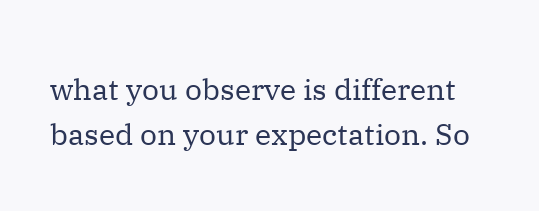what you observe is different based on your expectation. So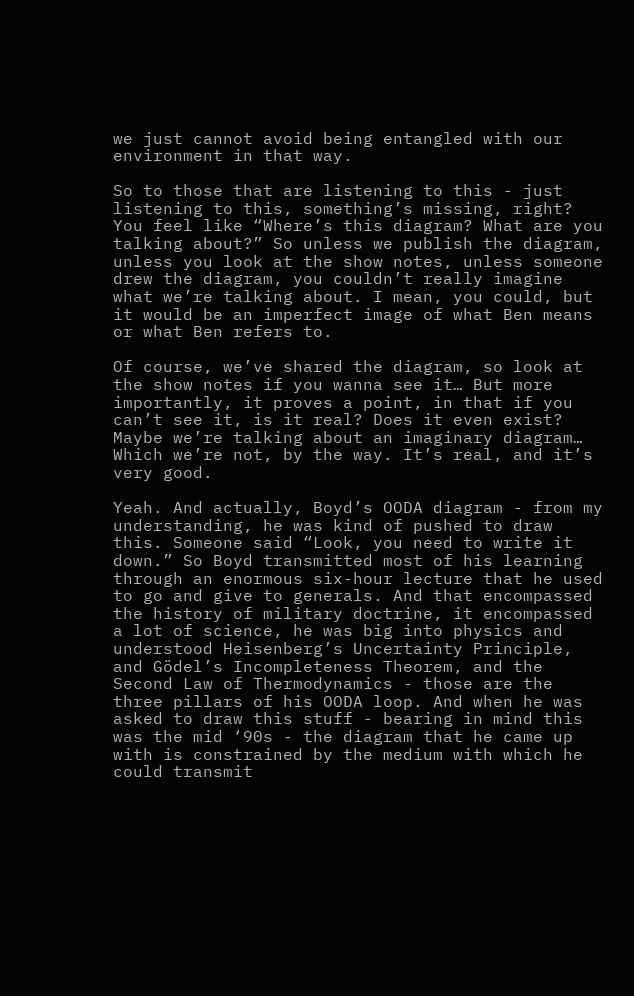we just cannot avoid being entangled with our environment in that way.

So to those that are listening to this - just listening to this, something’s missing, right? You feel like “Where’s this diagram? What are you talking about?” So unless we publish the diagram, unless you look at the show notes, unless someone drew the diagram, you couldn’t really imagine what we’re talking about. I mean, you could, but it would be an imperfect image of what Ben means or what Ben refers to.

Of course, we’ve shared the diagram, so look at the show notes if you wanna see it… But more importantly, it proves a point, in that if you can’t see it, is it real? Does it even exist? Maybe we’re talking about an imaginary diagram… Which we’re not, by the way. It’s real, and it’s very good.

Yeah. And actually, Boyd’s OODA diagram - from my understanding, he was kind of pushed to draw this. Someone said “Look, you need to write it down.” So Boyd transmitted most of his learning through an enormous six-hour lecture that he used to go and give to generals. And that encompassed the history of military doctrine, it encompassed a lot of science, he was big into physics and understood Heisenberg’s Uncertainty Principle, and Gödel’s Incompleteness Theorem, and the Second Law of Thermodynamics - those are the three pillars of his OODA loop. And when he was asked to draw this stuff - bearing in mind this was the mid ‘90s - the diagram that he came up with is constrained by the medium with which he could transmit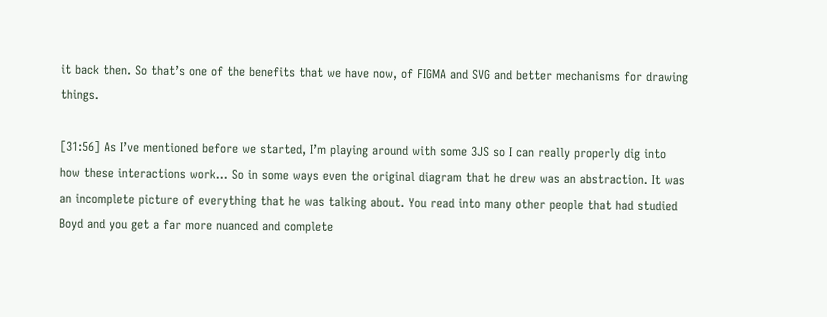it back then. So that’s one of the benefits that we have now, of FIGMA and SVG and better mechanisms for drawing things.

[31:56] As I’ve mentioned before we started, I’m playing around with some 3JS so I can really properly dig into how these interactions work… So in some ways even the original diagram that he drew was an abstraction. It was an incomplete picture of everything that he was talking about. You read into many other people that had studied Boyd and you get a far more nuanced and complete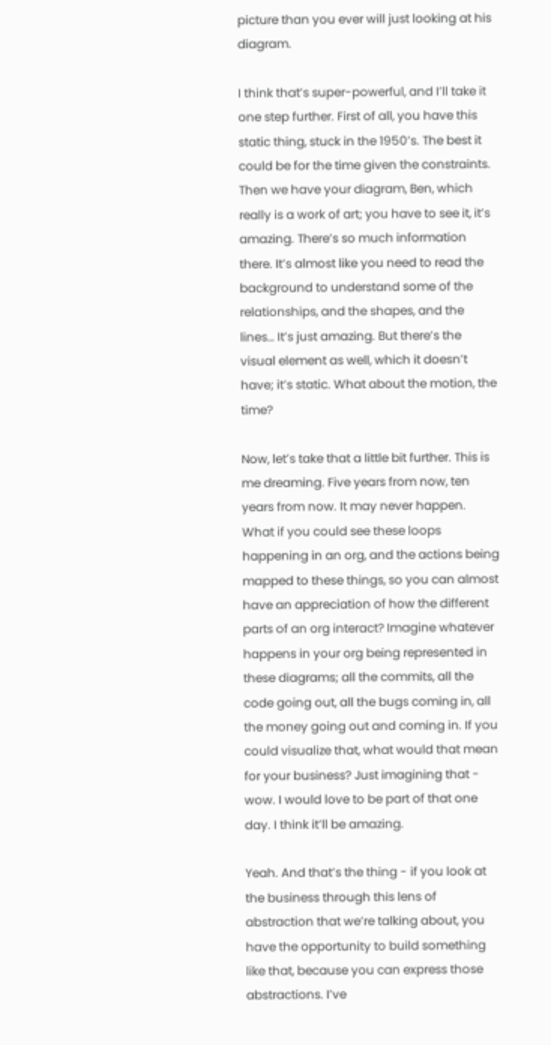picture than you ever will just looking at his diagram.

I think that’s super-powerful, and I’ll take it one step further. First of all, you have this static thing, stuck in the 1950’s. The best it could be for the time given the constraints. Then we have your diagram, Ben, which really is a work of art; you have to see it, it’s amazing. There’s so much information there. It’s almost like you need to read the background to understand some of the relationships, and the shapes, and the lines… It’s just amazing. But there’s the visual element as well, which it doesn’t have; it’s static. What about the motion, the time?

Now, let’s take that a little bit further. This is me dreaming. Five years from now, ten years from now. It may never happen. What if you could see these loops happening in an org, and the actions being mapped to these things, so you can almost have an appreciation of how the different parts of an org interact? Imagine whatever happens in your org being represented in these diagrams; all the commits, all the code going out, all the bugs coming in, all the money going out and coming in. If you could visualize that, what would that mean for your business? Just imagining that - wow. I would love to be part of that one day. I think it’ll be amazing.

Yeah. And that’s the thing - if you look at the business through this lens of abstraction that we’re talking about, you have the opportunity to build something like that, because you can express those abstractions. I’ve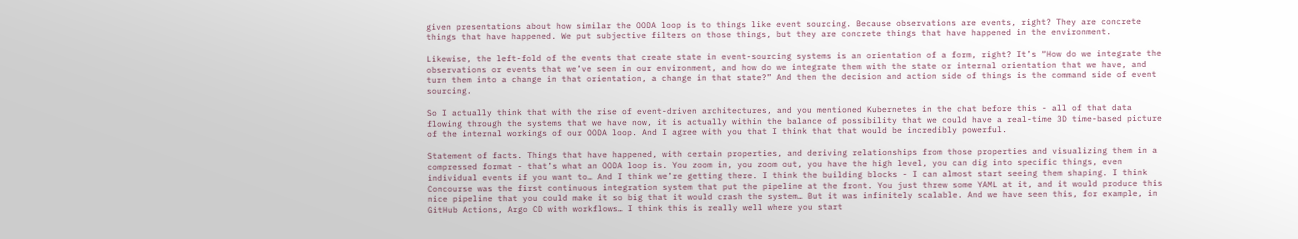given presentations about how similar the OODA loop is to things like event sourcing. Because observations are events, right? They are concrete things that have happened. We put subjective filters on those things, but they are concrete things that have happened in the environment.

Likewise, the left-fold of the events that create state in event-sourcing systems is an orientation of a form, right? It’s “How do we integrate the observations or events that we’ve seen in our environment, and how do we integrate them with the state or internal orientation that we have, and turn them into a change in that orientation, a change in that state?” And then the decision and action side of things is the command side of event sourcing.

So I actually think that with the rise of event-driven architectures, and you mentioned Kubernetes in the chat before this - all of that data flowing through the systems that we have now, it is actually within the balance of possibility that we could have a real-time 3D time-based picture of the internal workings of our OODA loop. And I agree with you that I think that that would be incredibly powerful.

Statement of facts. Things that have happened, with certain properties, and deriving relationships from those properties and visualizing them in a compressed format - that’s what an OODA loop is. You zoom in, you zoom out, you have the high level, you can dig into specific things, even individual events if you want to… And I think we’re getting there. I think the building blocks - I can almost start seeing them shaping. I think Concourse was the first continuous integration system that put the pipeline at the front. You just threw some YAML at it, and it would produce this nice pipeline that you could make it so big that it would crash the system… But it was infinitely scalable. And we have seen this, for example, in GitHub Actions, Argo CD with workflows… I think this is really well where you start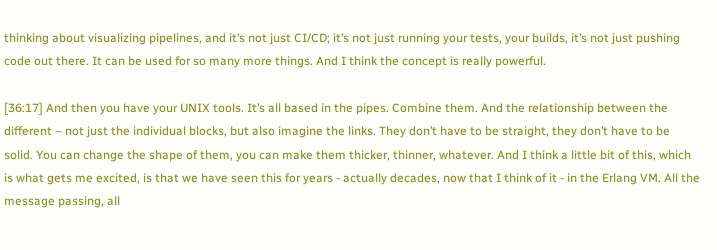thinking about visualizing pipelines, and it’s not just CI/CD; it’s not just running your tests, your builds, it’s not just pushing code out there. It can be used for so many more things. And I think the concept is really powerful.

[36:17] And then you have your UNIX tools. It’s all based in the pipes. Combine them. And the relationship between the different – not just the individual blocks, but also imagine the links. They don’t have to be straight, they don’t have to be solid. You can change the shape of them, you can make them thicker, thinner, whatever. And I think a little bit of this, which is what gets me excited, is that we have seen this for years - actually decades, now that I think of it - in the Erlang VM. All the message passing, all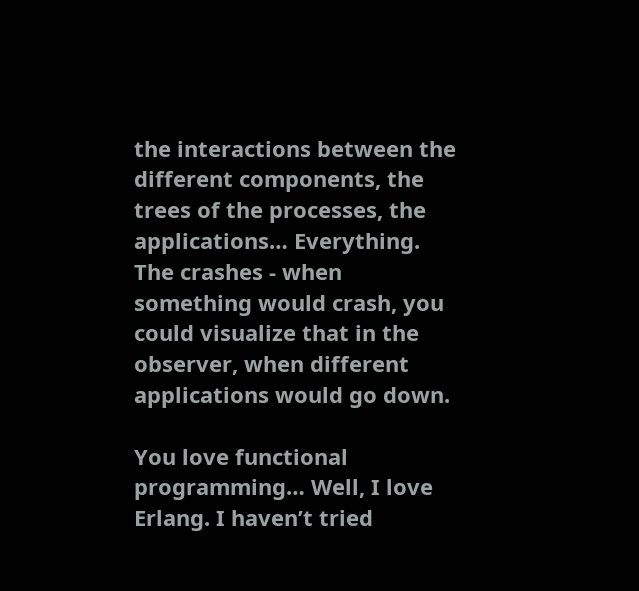the interactions between the different components, the trees of the processes, the applications… Everything. The crashes - when something would crash, you could visualize that in the observer, when different applications would go down.

You love functional programming… Well, I love Erlang. I haven’t tried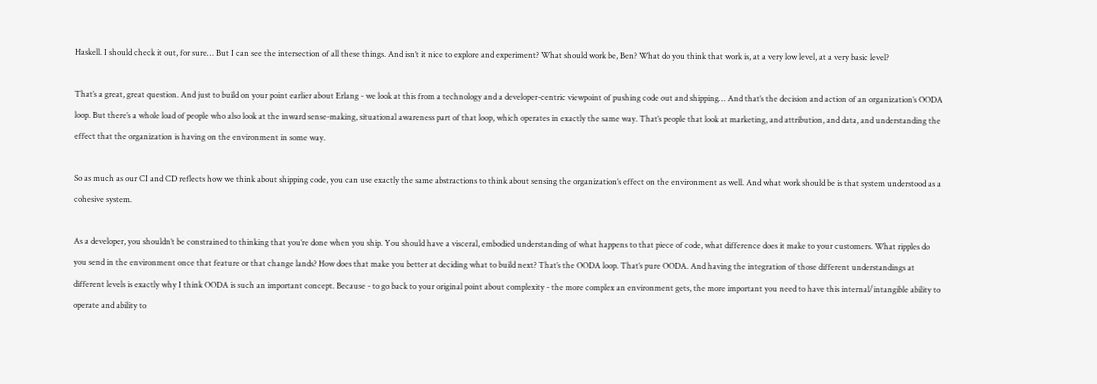Haskell. I should check it out, for sure… But I can see the intersection of all these things. And isn’t it nice to explore and experiment? What should work be, Ben? What do you think that work is, at a very low level, at a very basic level?

That’s a great, great question. And just to build on your point earlier about Erlang - we look at this from a technology and a developer-centric viewpoint of pushing code out and shipping… And that’s the decision and action of an organization’s OODA loop. But there’s a whole load of people who also look at the inward sense-making, situational awareness part of that loop, which operates in exactly the same way. That’s people that look at marketing, and attribution, and data, and understanding the effect that the organization is having on the environment in some way.

So as much as our CI and CD reflects how we think about shipping code, you can use exactly the same abstractions to think about sensing the organization’s effect on the environment as well. And what work should be is that system understood as a cohesive system.

As a developer, you shouldn’t be constrained to thinking that you’re done when you ship. You should have a visceral, embodied understanding of what happens to that piece of code, what difference does it make to your customers. What ripples do you send in the environment once that feature or that change lands? How does that make you better at deciding what to build next? That’s the OODA loop. That’s pure OODA. And having the integration of those different understandings at different levels is exactly why I think OODA is such an important concept. Because - to go back to your original point about complexity - the more complex an environment gets, the more important you need to have this internal/intangible ability to operate and ability to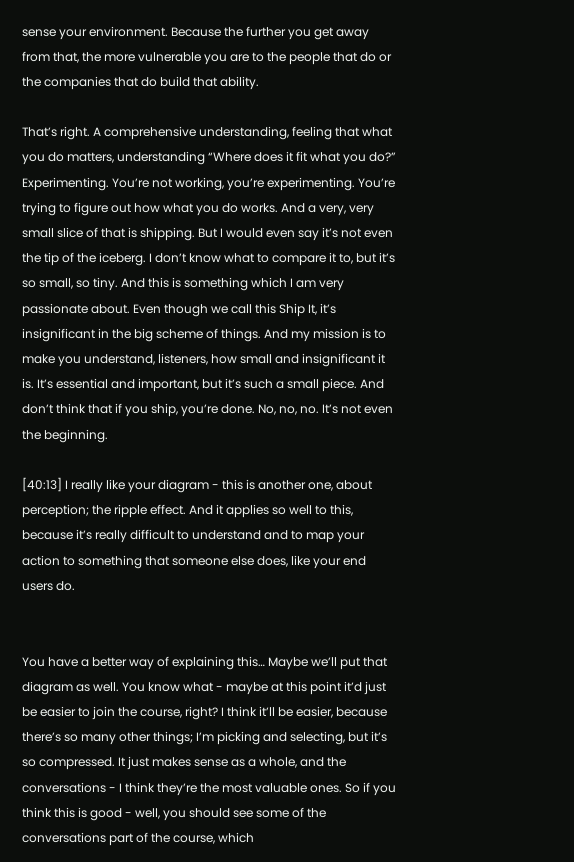sense your environment. Because the further you get away from that, the more vulnerable you are to the people that do or the companies that do build that ability.

That’s right. A comprehensive understanding, feeling that what you do matters, understanding “Where does it fit what you do?” Experimenting. You’re not working, you’re experimenting. You’re trying to figure out how what you do works. And a very, very small slice of that is shipping. But I would even say it’s not even the tip of the iceberg. I don’t know what to compare it to, but it’s so small, so tiny. And this is something which I am very passionate about. Even though we call this Ship It, it’s insignificant in the big scheme of things. And my mission is to make you understand, listeners, how small and insignificant it is. It’s essential and important, but it’s such a small piece. And don’t think that if you ship, you’re done. No, no, no. It’s not even the beginning.

[40:13] I really like your diagram - this is another one, about perception; the ripple effect. And it applies so well to this, because it’s really difficult to understand and to map your action to something that someone else does, like your end users do.


You have a better way of explaining this… Maybe we’ll put that diagram as well. You know what - maybe at this point it’d just be easier to join the course, right? I think it’ll be easier, because there’s so many other things; I’m picking and selecting, but it’s so compressed. It just makes sense as a whole, and the conversations - I think they’re the most valuable ones. So if you think this is good - well, you should see some of the conversations part of the course, which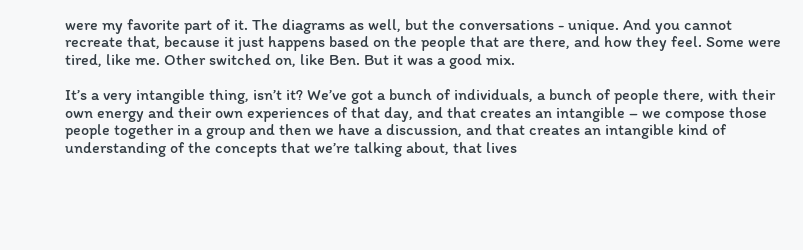were my favorite part of it. The diagrams as well, but the conversations - unique. And you cannot recreate that, because it just happens based on the people that are there, and how they feel. Some were tired, like me. Other switched on, like Ben. But it was a good mix.

It’s a very intangible thing, isn’t it? We’ve got a bunch of individuals, a bunch of people there, with their own energy and their own experiences of that day, and that creates an intangible – we compose those people together in a group and then we have a discussion, and that creates an intangible kind of understanding of the concepts that we’re talking about, that lives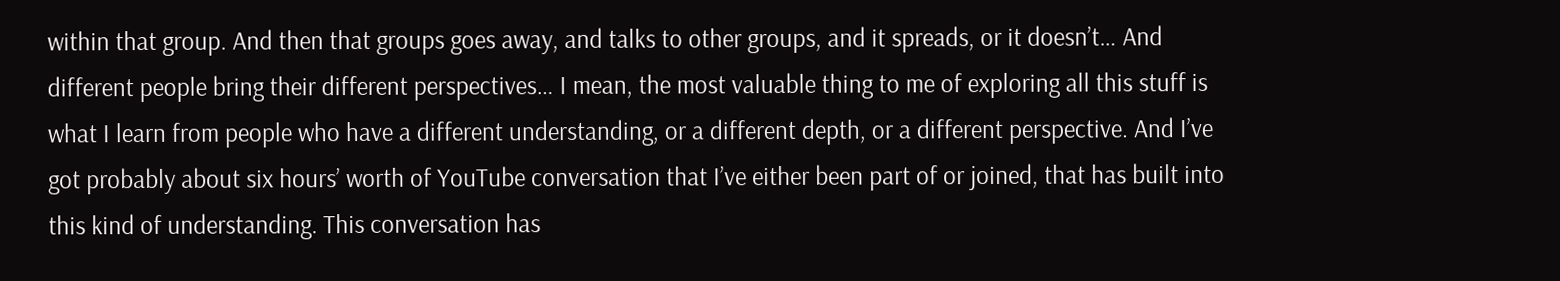within that group. And then that groups goes away, and talks to other groups, and it spreads, or it doesn’t… And different people bring their different perspectives… I mean, the most valuable thing to me of exploring all this stuff is what I learn from people who have a different understanding, or a different depth, or a different perspective. And I’ve got probably about six hours’ worth of YouTube conversation that I’ve either been part of or joined, that has built into this kind of understanding. This conversation has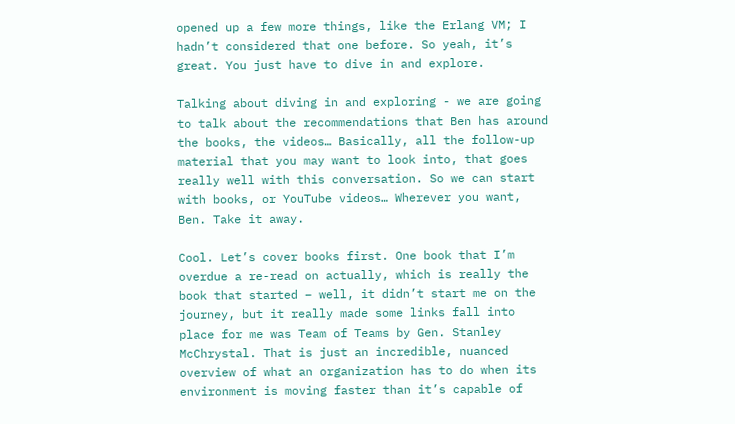opened up a few more things, like the Erlang VM; I hadn’t considered that one before. So yeah, it’s great. You just have to dive in and explore.

Talking about diving in and exploring - we are going to talk about the recommendations that Ben has around the books, the videos… Basically, all the follow-up material that you may want to look into, that goes really well with this conversation. So we can start with books, or YouTube videos… Wherever you want, Ben. Take it away.

Cool. Let’s cover books first. One book that I’m overdue a re-read on actually, which is really the book that started – well, it didn’t start me on the journey, but it really made some links fall into place for me was Team of Teams by Gen. Stanley McChrystal. That is just an incredible, nuanced overview of what an organization has to do when its environment is moving faster than it’s capable of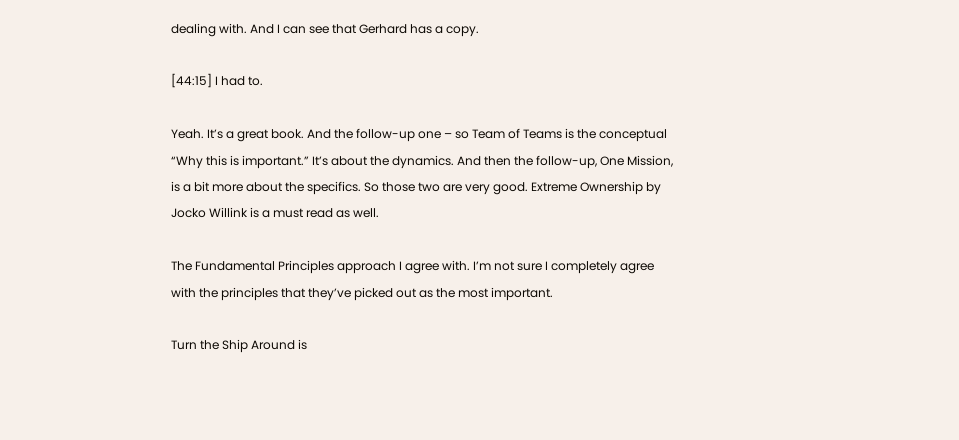dealing with. And I can see that Gerhard has a copy.

[44:15] I had to.

Yeah. It’s a great book. And the follow-up one – so Team of Teams is the conceptual “Why this is important.” It’s about the dynamics. And then the follow-up, One Mission, is a bit more about the specifics. So those two are very good. Extreme Ownership by Jocko Willink is a must read as well.

The Fundamental Principles approach I agree with. I’m not sure I completely agree with the principles that they’ve picked out as the most important.

Turn the Ship Around is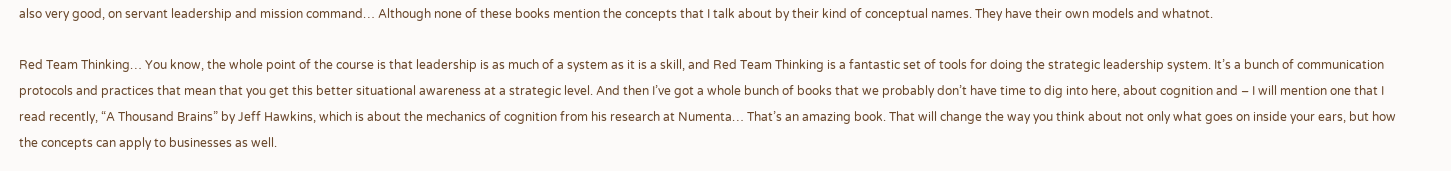also very good, on servant leadership and mission command… Although none of these books mention the concepts that I talk about by their kind of conceptual names. They have their own models and whatnot.

Red Team Thinking… You know, the whole point of the course is that leadership is as much of a system as it is a skill, and Red Team Thinking is a fantastic set of tools for doing the strategic leadership system. It’s a bunch of communication protocols and practices that mean that you get this better situational awareness at a strategic level. And then I’ve got a whole bunch of books that we probably don’t have time to dig into here, about cognition and – I will mention one that I read recently, “A Thousand Brains” by Jeff Hawkins, which is about the mechanics of cognition from his research at Numenta… That’s an amazing book. That will change the way you think about not only what goes on inside your ears, but how the concepts can apply to businesses as well.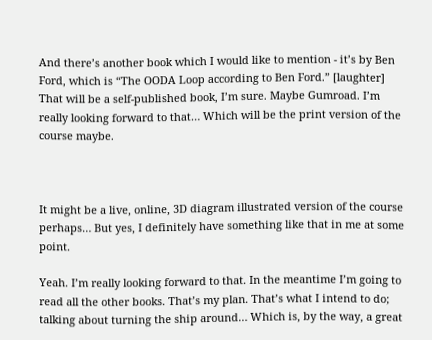And there’s another book which I would like to mention - it’s by Ben Ford, which is “The OODA Loop according to Ben Ford.” [laughter] That will be a self-published book, I’m sure. Maybe Gumroad. I’m really looking forward to that… Which will be the print version of the course maybe.



It might be a live, online, 3D diagram illustrated version of the course perhaps… But yes, I definitely have something like that in me at some point.

Yeah. I’m really looking forward to that. In the meantime I’m going to read all the other books. That’s my plan. That’s what I intend to do; talking about turning the ship around… Which is, by the way, a great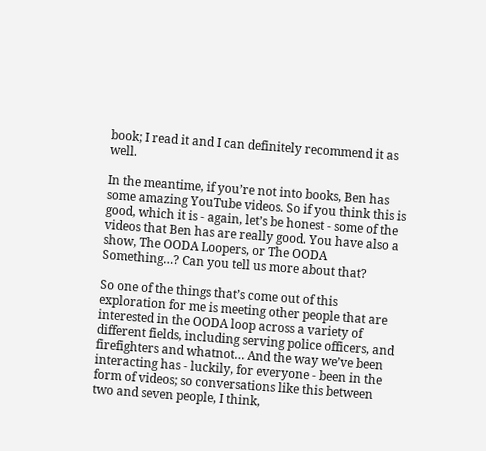book; I read it and I can definitely recommend it as well.

In the meantime, if you’re not into books, Ben has some amazing YouTube videos. So if you think this is good, which it is - again, let’s be honest - some of the videos that Ben has are really good. You have also a show, The OODA Loopers, or The OODA Something…? Can you tell us more about that?

So one of the things that’s come out of this exploration for me is meeting other people that are interested in the OODA loop across a variety of different fields, including serving police officers, and firefighters and whatnot… And the way we’ve been interacting has - luckily, for everyone - been in the form of videos; so conversations like this between two and seven people, I think,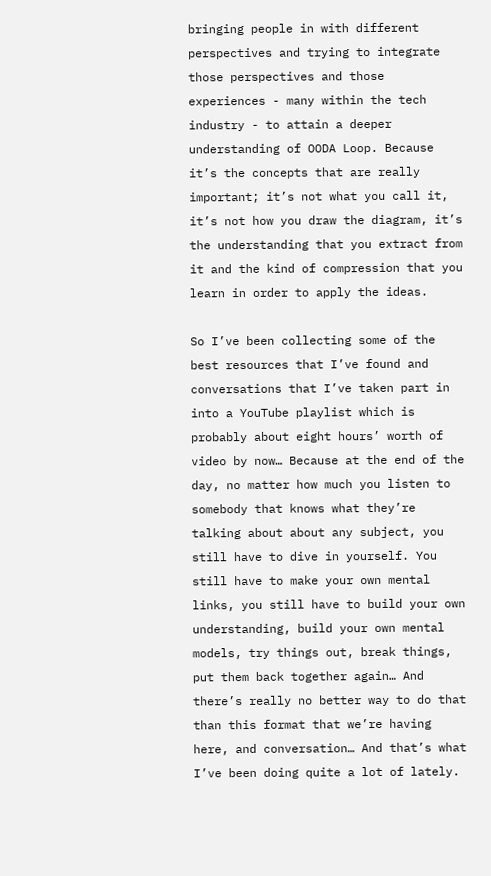bringing people in with different perspectives and trying to integrate those perspectives and those experiences - many within the tech industry - to attain a deeper understanding of OODA Loop. Because it’s the concepts that are really important; it’s not what you call it, it’s not how you draw the diagram, it’s the understanding that you extract from it and the kind of compression that you learn in order to apply the ideas.

So I’ve been collecting some of the best resources that I’ve found and conversations that I’ve taken part in into a YouTube playlist which is probably about eight hours’ worth of video by now… Because at the end of the day, no matter how much you listen to somebody that knows what they’re talking about about any subject, you still have to dive in yourself. You still have to make your own mental links, you still have to build your own understanding, build your own mental models, try things out, break things, put them back together again… And there’s really no better way to do that than this format that we’re having here, and conversation… And that’s what I’ve been doing quite a lot of lately.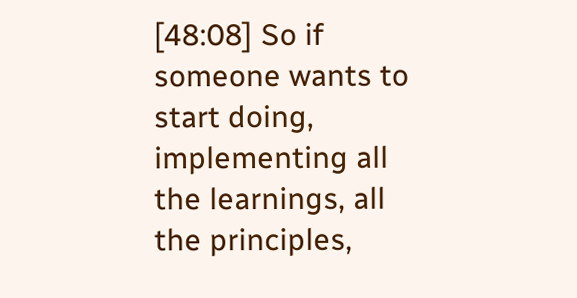[48:08] So if someone wants to start doing, implementing all the learnings, all the principles,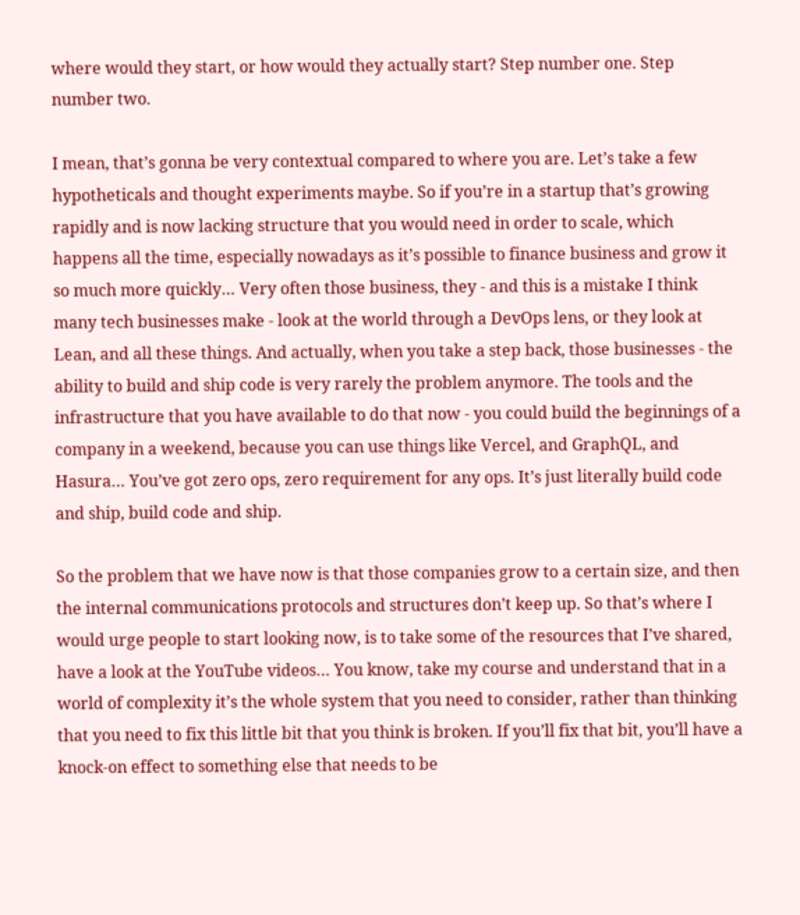where would they start, or how would they actually start? Step number one. Step number two.

I mean, that’s gonna be very contextual compared to where you are. Let’s take a few hypotheticals and thought experiments maybe. So if you’re in a startup that’s growing rapidly and is now lacking structure that you would need in order to scale, which happens all the time, especially nowadays as it’s possible to finance business and grow it so much more quickly… Very often those business, they - and this is a mistake I think many tech businesses make - look at the world through a DevOps lens, or they look at Lean, and all these things. And actually, when you take a step back, those businesses - the ability to build and ship code is very rarely the problem anymore. The tools and the infrastructure that you have available to do that now - you could build the beginnings of a company in a weekend, because you can use things like Vercel, and GraphQL, and Hasura… You’ve got zero ops, zero requirement for any ops. It’s just literally build code and ship, build code and ship.

So the problem that we have now is that those companies grow to a certain size, and then the internal communications protocols and structures don’t keep up. So that’s where I would urge people to start looking now, is to take some of the resources that I’ve shared, have a look at the YouTube videos… You know, take my course and understand that in a world of complexity it’s the whole system that you need to consider, rather than thinking that you need to fix this little bit that you think is broken. If you’ll fix that bit, you’ll have a knock-on effect to something else that needs to be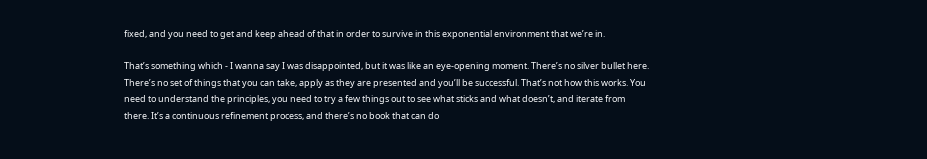fixed, and you need to get and keep ahead of that in order to survive in this exponential environment that we’re in.

That’s something which - I wanna say I was disappointed, but it was like an eye-opening moment. There’s no silver bullet here. There’s no set of things that you can take, apply as they are presented and you’ll be successful. That’s not how this works. You need to understand the principles, you need to try a few things out to see what sticks and what doesn’t, and iterate from there. It’s a continuous refinement process, and there’s no book that can do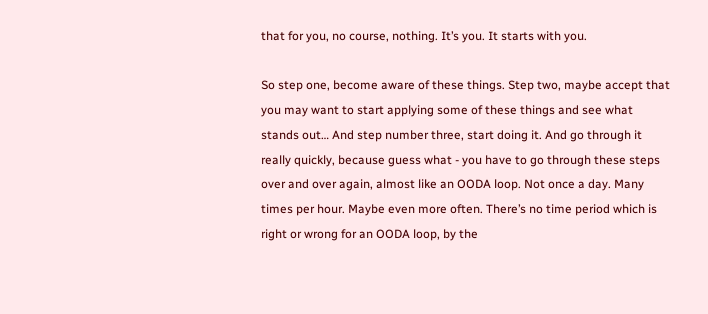that for you, no course, nothing. It’s you. It starts with you.

So step one, become aware of these things. Step two, maybe accept that you may want to start applying some of these things and see what stands out… And step number three, start doing it. And go through it really quickly, because guess what - you have to go through these steps over and over again, almost like an OODA loop. Not once a day. Many times per hour. Maybe even more often. There’s no time period which is right or wrong for an OODA loop, by the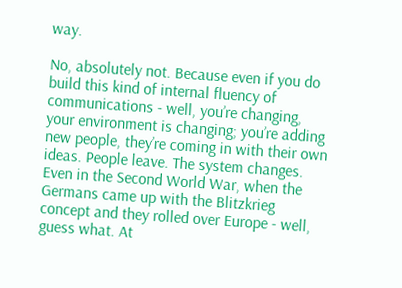way.

No, absolutely not. Because even if you do build this kind of internal fluency of communications - well, you’re changing, your environment is changing; you’re adding new people, they’re coming in with their own ideas. People leave. The system changes. Even in the Second World War, when the Germans came up with the Blitzkrieg concept and they rolled over Europe - well, guess what. At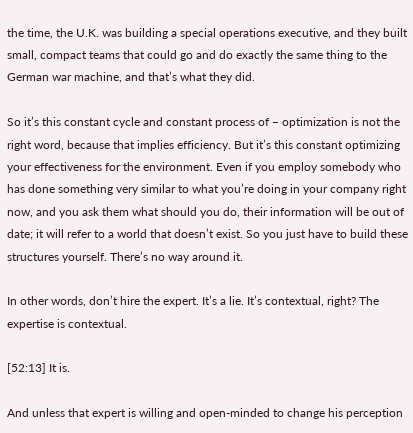the time, the U.K. was building a special operations executive, and they built small, compact teams that could go and do exactly the same thing to the German war machine, and that’s what they did.

So it’s this constant cycle and constant process of – optimization is not the right word, because that implies efficiency. But it’s this constant optimizing your effectiveness for the environment. Even if you employ somebody who has done something very similar to what you’re doing in your company right now, and you ask them what should you do, their information will be out of date; it will refer to a world that doesn’t exist. So you just have to build these structures yourself. There’s no way around it.

In other words, don’t hire the expert. It’s a lie. It’s contextual, right? The expertise is contextual.

[52:13] It is.

And unless that expert is willing and open-minded to change his perception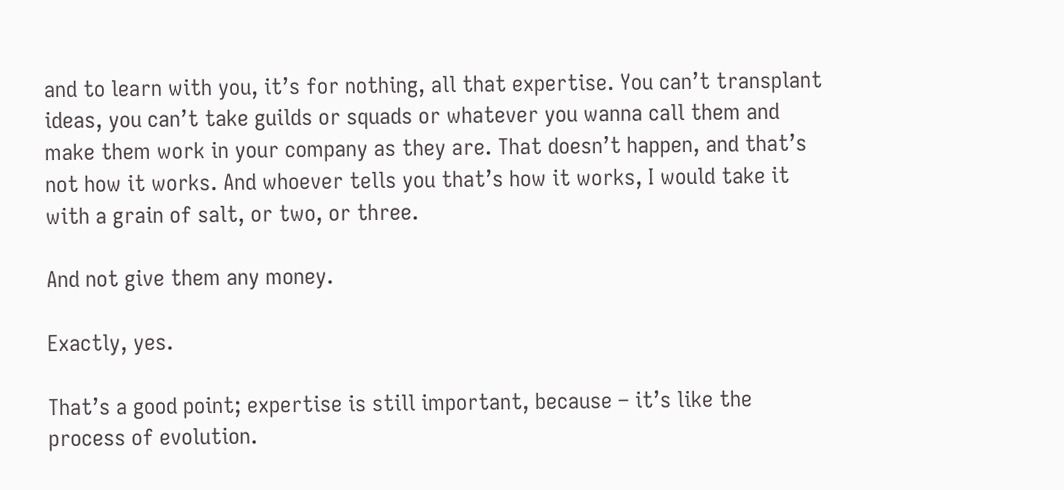and to learn with you, it’s for nothing, all that expertise. You can’t transplant ideas, you can’t take guilds or squads or whatever you wanna call them and make them work in your company as they are. That doesn’t happen, and that’s not how it works. And whoever tells you that’s how it works, I would take it with a grain of salt, or two, or three.

And not give them any money.

Exactly, yes.

That’s a good point; expertise is still important, because – it’s like the process of evolution.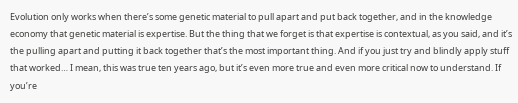Evolution only works when there’s some genetic material to pull apart and put back together, and in the knowledge economy that genetic material is expertise. But the thing that we forget is that expertise is contextual, as you said, and it’s the pulling apart and putting it back together that’s the most important thing. And if you just try and blindly apply stuff that worked… I mean, this was true ten years ago, but it’s even more true and even more critical now to understand. If you’re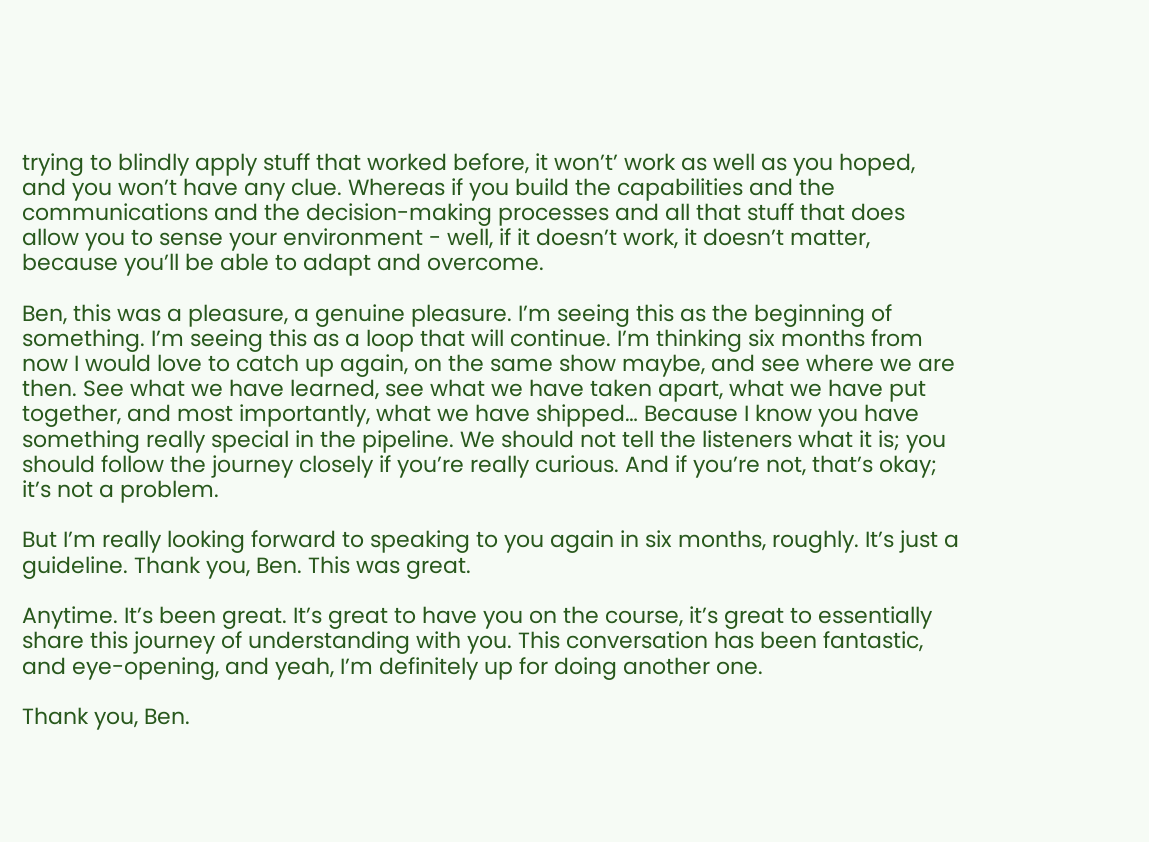trying to blindly apply stuff that worked before, it won’t’ work as well as you hoped, and you won’t have any clue. Whereas if you build the capabilities and the communications and the decision-making processes and all that stuff that does allow you to sense your environment - well, if it doesn’t work, it doesn’t matter, because you’ll be able to adapt and overcome.

Ben, this was a pleasure, a genuine pleasure. I’m seeing this as the beginning of something. I’m seeing this as a loop that will continue. I’m thinking six months from now I would love to catch up again, on the same show maybe, and see where we are then. See what we have learned, see what we have taken apart, what we have put together, and most importantly, what we have shipped… Because I know you have something really special in the pipeline. We should not tell the listeners what it is; you should follow the journey closely if you’re really curious. And if you’re not, that’s okay; it’s not a problem.

But I’m really looking forward to speaking to you again in six months, roughly. It’s just a guideline. Thank you, Ben. This was great.

Anytime. It’s been great. It’s great to have you on the course, it’s great to essentially share this journey of understanding with you. This conversation has been fantastic, and eye-opening, and yeah, I’m definitely up for doing another one.

Thank you, Ben.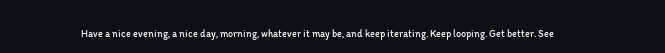Have a nice evening, a nice day, morning, whatever it may be, and keep iterating. Keep looping. Get better. See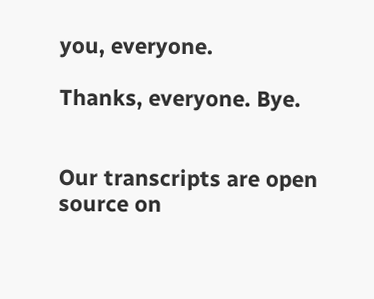you, everyone.

Thanks, everyone. Bye.


Our transcripts are open source on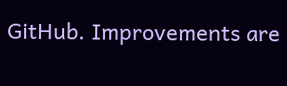GitHub. Improvements are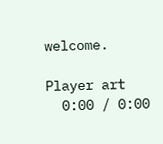welcome.

Player art
  0:00 / 0:00